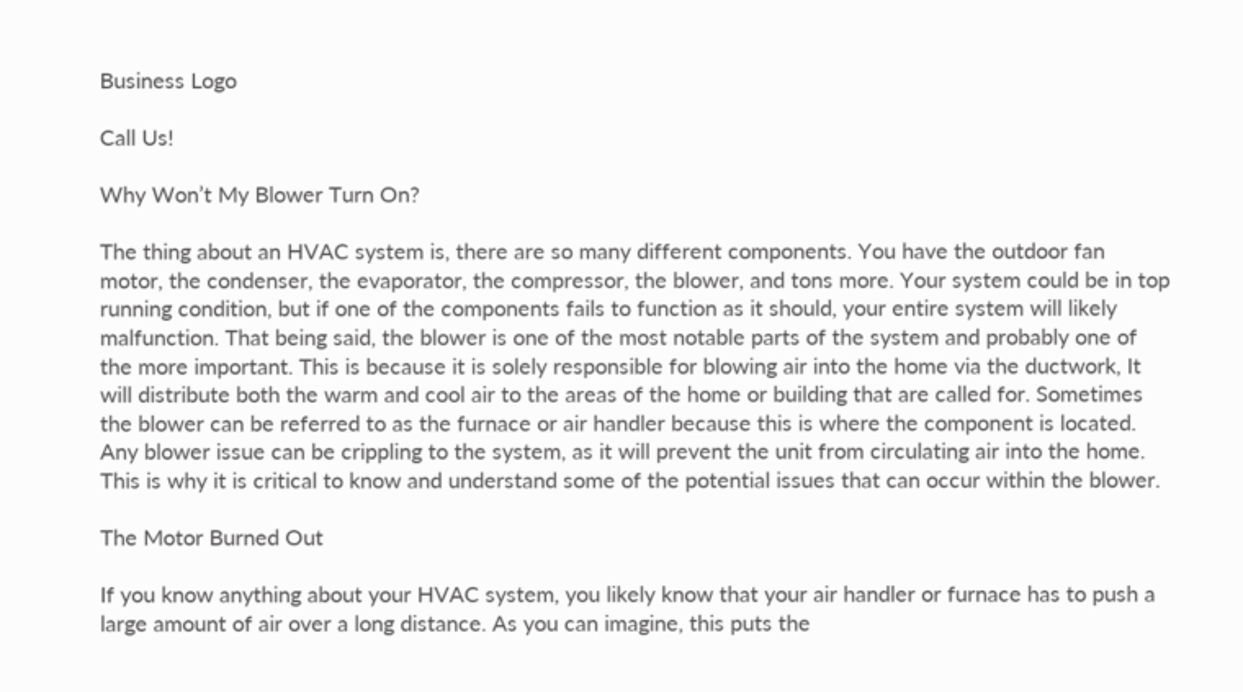Business Logo

Call Us!

Why Won’t My Blower Turn On?

The thing about an HVAC system is, there are so many different components. You have the outdoor fan motor, the condenser, the evaporator, the compressor, the blower, and tons more. Your system could be in top running condition, but if one of the components fails to function as it should, your entire system will likely malfunction. That being said, the blower is one of the most notable parts of the system and probably one of the more important. This is because it is solely responsible for blowing air into the home via the ductwork, It will distribute both the warm and cool air to the areas of the home or building that are called for. Sometimes the blower can be referred to as the furnace or air handler because this is where the component is located. Any blower issue can be crippling to the system, as it will prevent the unit from circulating air into the home. This is why it is critical to know and understand some of the potential issues that can occur within the blower.

The Motor Burned Out

If you know anything about your HVAC system, you likely know that your air handler or furnace has to push a large amount of air over a long distance. As you can imagine, this puts the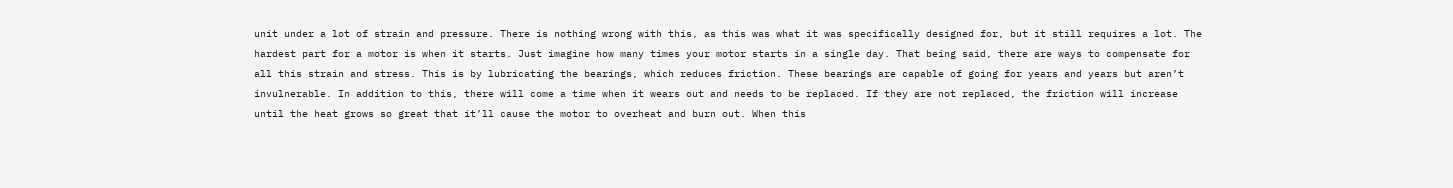unit under a lot of strain and pressure. There is nothing wrong with this, as this was what it was specifically designed for, but it still requires a lot. The hardest part for a motor is when it starts. Just imagine how many times your motor starts in a single day. That being said, there are ways to compensate for all this strain and stress. This is by lubricating the bearings, which reduces friction. These bearings are capable of going for years and years but aren’t invulnerable. In addition to this, there will come a time when it wears out and needs to be replaced. If they are not replaced, the friction will increase until the heat grows so great that it’ll cause the motor to overheat and burn out. When this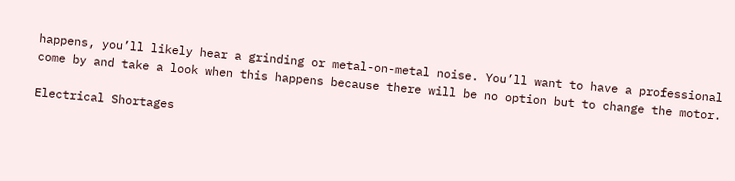happens, you’ll likely hear a grinding or metal-on-metal noise. You’ll want to have a professional come by and take a look when this happens because there will be no option but to change the motor.

Electrical Shortages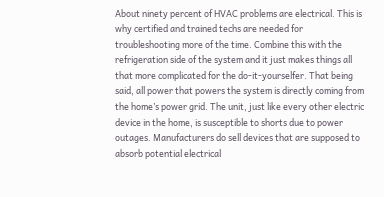About ninety percent of HVAC problems are electrical. This is why certified and trained techs are needed for troubleshooting more of the time. Combine this with the refrigeration side of the system and it just makes things all that more complicated for the do-it-yourselfer. That being said, all power that powers the system is directly coming from the home’s power grid. The unit, just like every other electric device in the home, is susceptible to shorts due to power outages. Manufacturers do sell devices that are supposed to absorb potential electrical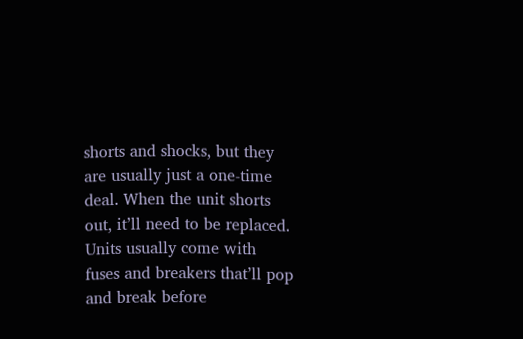shorts and shocks, but they are usually just a one-time deal. When the unit shorts out, it’ll need to be replaced. Units usually come with fuses and breakers that’ll pop and break before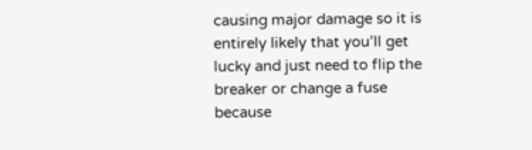causing major damage so it is entirely likely that you’ll get lucky and just need to flip the breaker or change a fuse because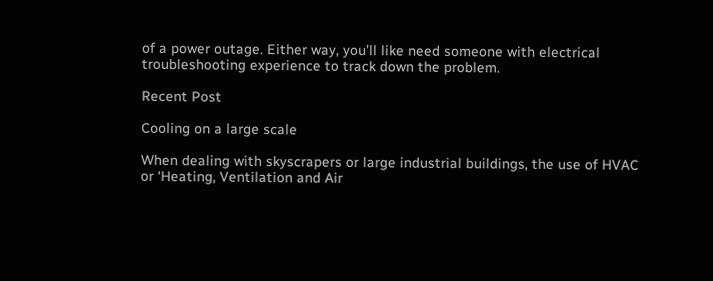of a power outage. Either way, you’ll like need someone with electrical troubleshooting experience to track down the problem.

Recent Post

Cooling on a large scale

When dealing with skyscrapers or large industrial buildings, the use of HVAC or ‘Heating, Ventilation and Air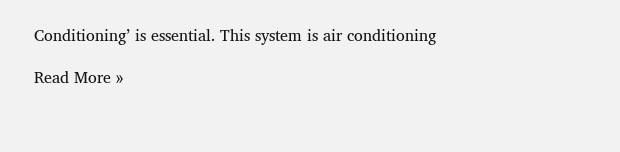Conditioning’ is essential. This system is air conditioning

Read More »